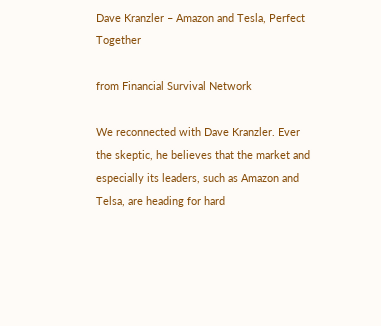Dave Kranzler – Amazon and Tesla, Perfect Together

from Financial Survival Network

We reconnected with Dave Kranzler. Ever the skeptic, he believes that the market and especially its leaders, such as Amazon and Telsa, are heading for hard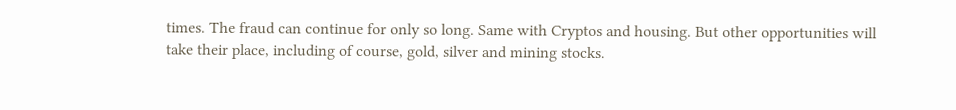times. The fraud can continue for only so long. Same with Cryptos and housing. But other opportunities will take their place, including of course, gold, silver and mining stocks.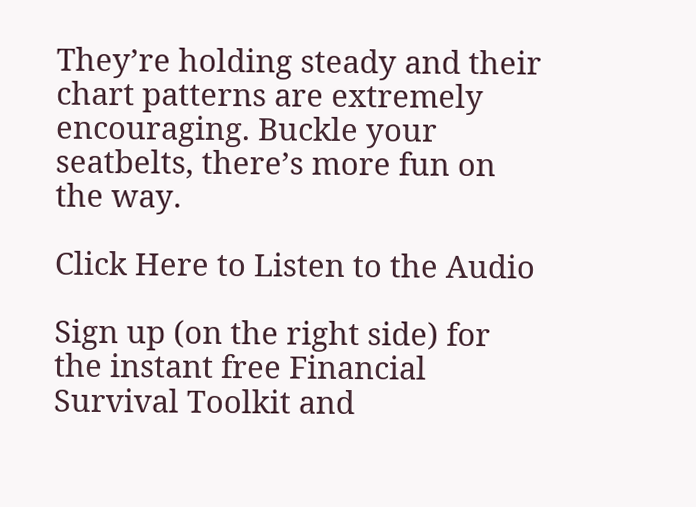They’re holding steady and their chart patterns are extremely encouraging. Buckle your seatbelts, there’s more fun on the way.

Click Here to Listen to the Audio

Sign up (on the right side) for the instant free Financial Survival Toolkit and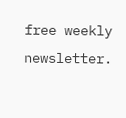free weekly newsletter.